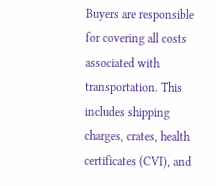Buyers are responsible for covering all costs associated with transportation. This includes shipping charges, crates, health certificates (CVI), and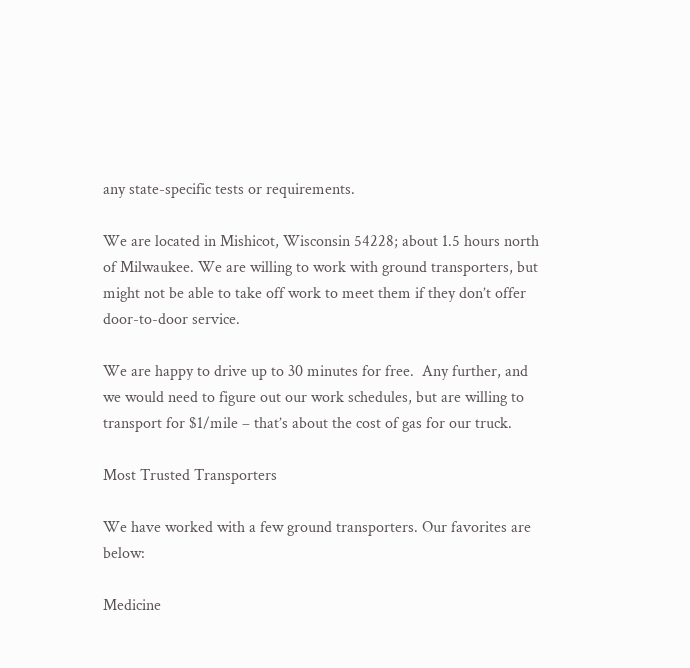any state-specific tests or requirements.

We are located in Mishicot, Wisconsin 54228; about 1.5 hours north of Milwaukee. We are willing to work with ground transporters, but might not be able to take off work to meet them if they don’t offer door-to-door service.

We are happy to drive up to 30 minutes for free.  Any further, and we would need to figure out our work schedules, but are willing to transport for $1/mile – that’s about the cost of gas for our truck.

Most Trusted Transporters

We have worked with a few ground transporters. Our favorites are below:

Medicine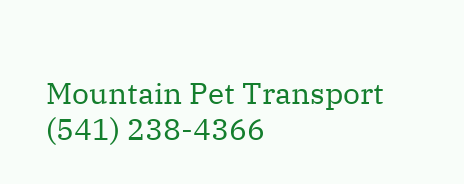Mountain Pet Transport
(541) 238-4366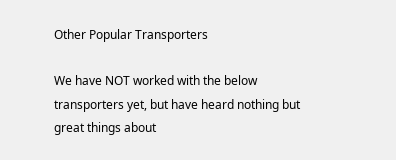Other Popular Transporters

We have NOT worked with the below transporters yet, but have heard nothing but great things about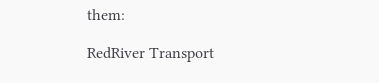them:

RedRiver Transport